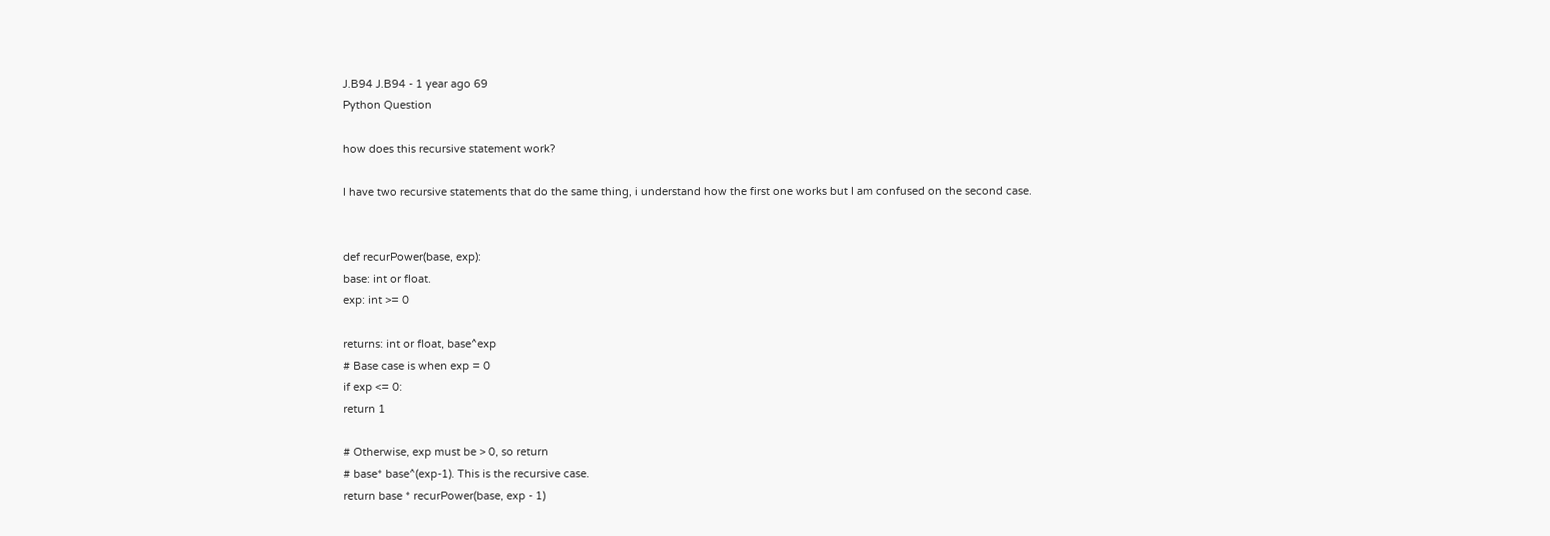J.B94 J.B94 - 1 year ago 69
Python Question

how does this recursive statement work?

I have two recursive statements that do the same thing, i understand how the first one works but I am confused on the second case.


def recurPower(base, exp):
base: int or float.
exp: int >= 0

returns: int or float, base^exp
# Base case is when exp = 0
if exp <= 0:
return 1

# Otherwise, exp must be > 0, so return
# base* base^(exp-1). This is the recursive case.
return base * recurPower(base, exp - 1)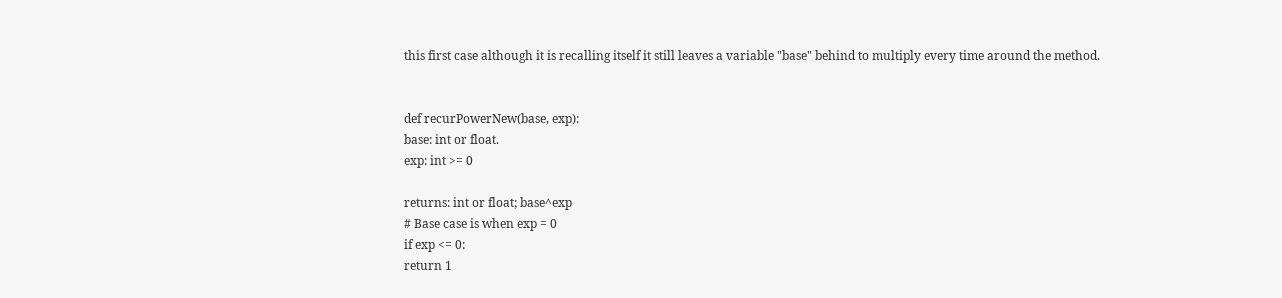this first case although it is recalling itself it still leaves a variable "base" behind to multiply every time around the method.


def recurPowerNew(base, exp):
base: int or float.
exp: int >= 0

returns: int or float; base^exp
# Base case is when exp = 0
if exp <= 0:
return 1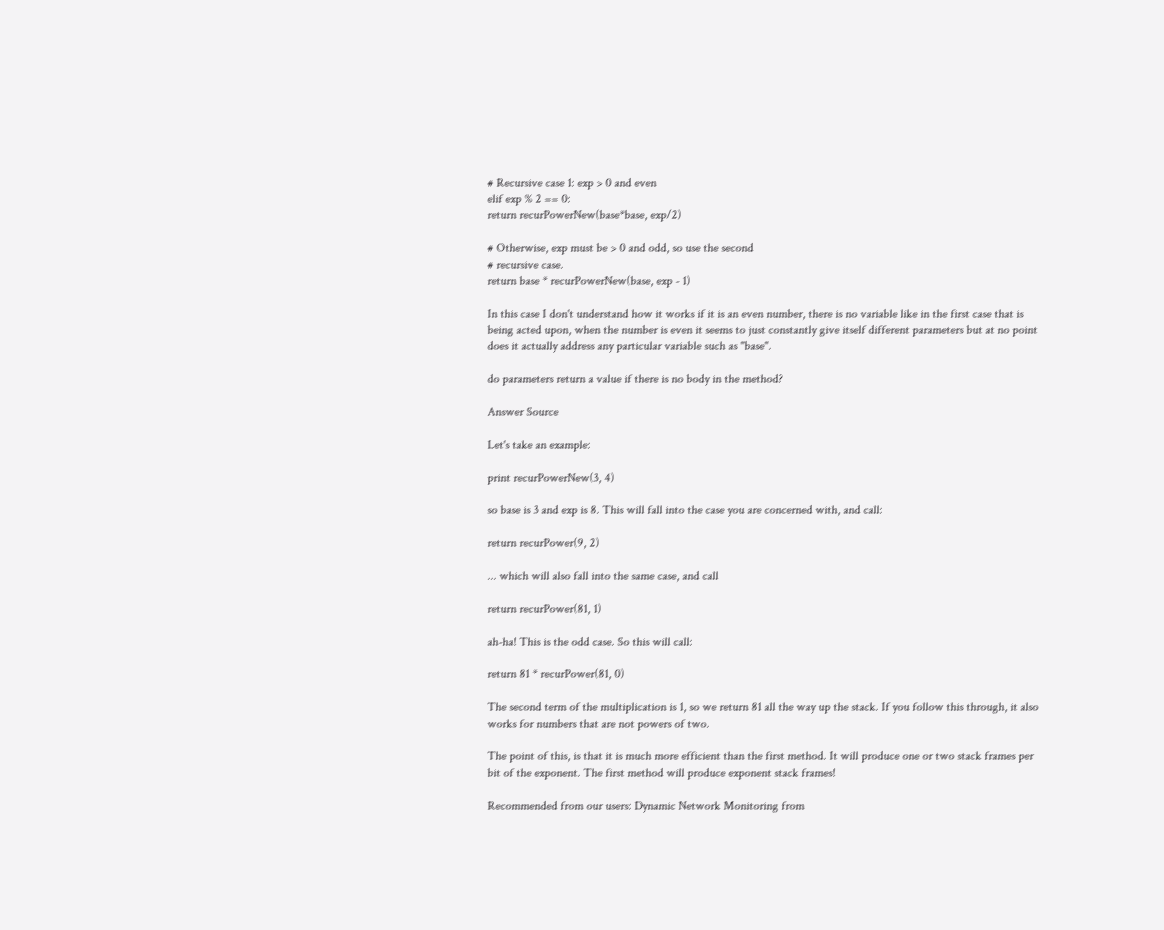# Recursive case 1: exp > 0 and even
elif exp % 2 == 0:
return recurPowerNew(base*base, exp/2)

# Otherwise, exp must be > 0 and odd, so use the second
# recursive case.
return base * recurPowerNew(base, exp - 1)

In this case I don't understand how it works if it is an even number, there is no variable like in the first case that is being acted upon, when the number is even it seems to just constantly give itself different parameters but at no point does it actually address any particular variable such as "base".

do parameters return a value if there is no body in the method?

Answer Source

Let's take an example:

print recurPowerNew(3, 4)

so base is 3 and exp is 8. This will fall into the case you are concerned with, and call:

return recurPower(9, 2)

... which will also fall into the same case, and call

return recurPower(81, 1)

ah-ha! This is the odd case. So this will call:

return 81 * recurPower(81, 0)

The second term of the multiplication is 1, so we return 81 all the way up the stack. If you follow this through, it also works for numbers that are not powers of two.

The point of this, is that it is much more efficient than the first method. It will produce one or two stack frames per bit of the exponent. The first method will produce exponent stack frames!

Recommended from our users: Dynamic Network Monitoring from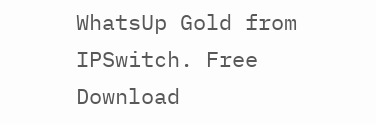WhatsUp Gold from IPSwitch. Free Download